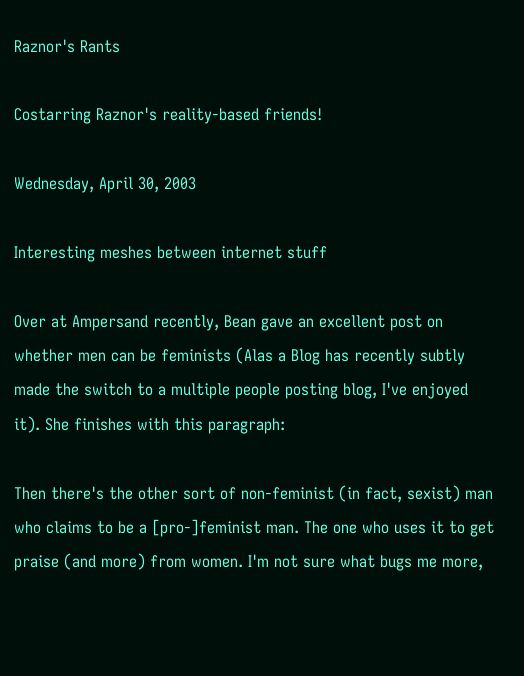Raznor's Rants

Costarring Raznor's reality-based friends!

Wednesday, April 30, 2003

Interesting meshes between internet stuff

Over at Ampersand recently, Bean gave an excellent post on whether men can be feminists (Alas a Blog has recently subtly made the switch to a multiple people posting blog, I've enjoyed it). She finishes with this paragraph:

Then there's the other sort of non-feminist (in fact, sexist) man who claims to be a [pro-]feminist man. The one who uses it to get praise (and more) from women. I'm not sure what bugs me more,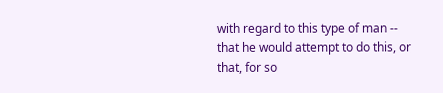with regard to this type of man -- that he would attempt to do this, or that, for so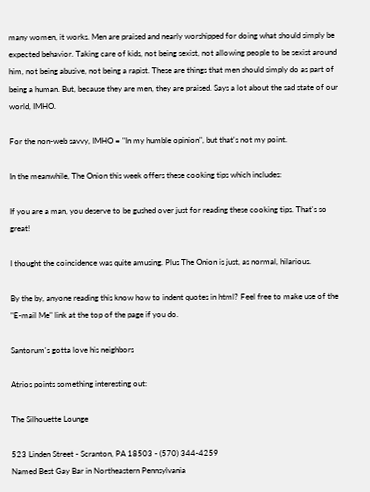many women, it works. Men are praised and nearly worshipped for doing what should simply be expected behavior. Taking care of kids, not being sexist, not allowing people to be sexist around him, not being abusive, not being a rapist. These are things that men should simply do as part of being a human. But, because they are men, they are praised. Says a lot about the sad state of our world, IMHO.

For the non-web savvy, IMHO = "In my humble opinion", but that's not my point.

In the meanwhile, The Onion this week offers these cooking tips which includes:

If you are a man, you deserve to be gushed over just for reading these cooking tips. That's so great!

I thought the coincidence was quite amusing. Plus The Onion is just, as normal, hilarious.

By the by, anyone reading this know how to indent quotes in html? Feel free to make use of the "E-mail Me" link at the top of the page if you do.

Santorum's gotta love his neighbors

Atrios points something interesting out:

The Silhouette Lounge

523 Linden Street - Scranton, PA 18503 - (570) 344-4259
Named Best Gay Bar in Northeastern Pennsylvania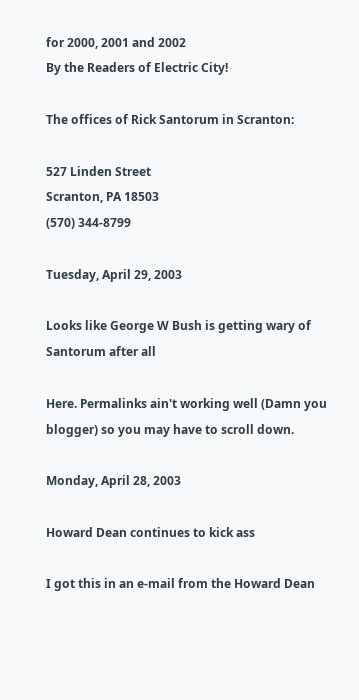for 2000, 2001 and 2002
By the Readers of Electric City!

The offices of Rick Santorum in Scranton:

527 Linden Street
Scranton, PA 18503
(570) 344-8799

Tuesday, April 29, 2003

Looks like George W Bush is getting wary of Santorum after all

Here. Permalinks ain't working well (Damn you blogger) so you may have to scroll down.

Monday, April 28, 2003

Howard Dean continues to kick ass

I got this in an e-mail from the Howard Dean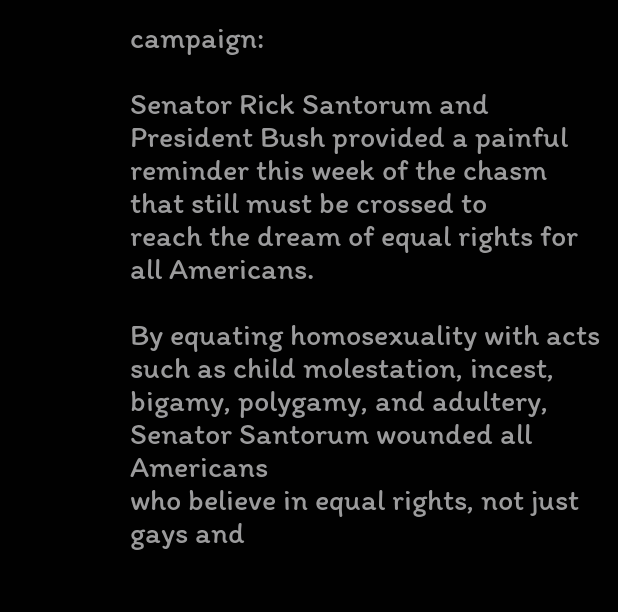campaign:

Senator Rick Santorum and President Bush provided a painful
reminder this week of the chasm that still must be crossed to
reach the dream of equal rights for all Americans.

By equating homosexuality with acts such as child molestation, incest,
bigamy, polygamy, and adultery, Senator Santorum wounded all Americans
who believe in equal rights, not just gays and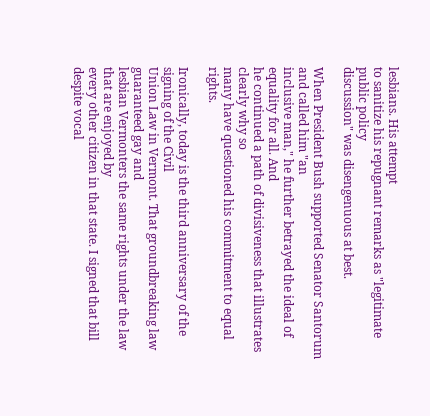lesbians. His attempt
to sanitize his repugnant remarks as "legitimate public policy
discussion" was disengenuous at best.

When President Bush supported Senator Santorum and called him "an
inclusive man," he further betrayed the ideal of equality for all. And
he continued a path of divisiveness that illustrates clearly why so
many have questioned his commitment to equal rights.

Ironically, today is the third anniversary of the signing of the Civil
Union Law in Vermont. That groundbreaking law guaranteed gay and
lesbian Vermonters the same rights under the law that are enjoyed by
every other citizen in that state. I signed that bill despite vocal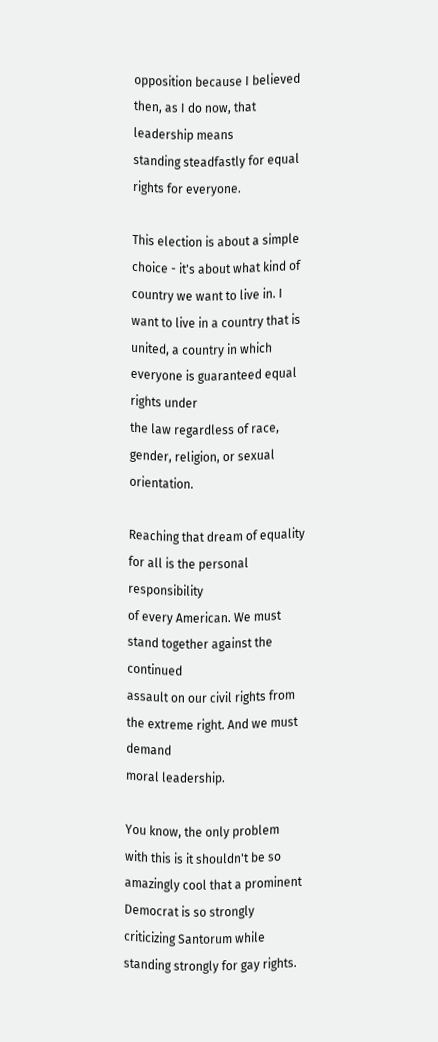opposition because I believed then, as I do now, that leadership means
standing steadfastly for equal rights for everyone.

This election is about a simple choice - it's about what kind of
country we want to live in. I want to live in a country that is
united, a country in which everyone is guaranteed equal rights under
the law regardless of race, gender, religion, or sexual orientation.

Reaching that dream of equality for all is the personal responsibility
of every American. We must stand together against the continued
assault on our civil rights from the extreme right. And we must demand
moral leadership.

You know, the only problem with this is it shouldn't be so amazingly cool that a prominent Democrat is so strongly criticizing Santorum while standing strongly for gay rights.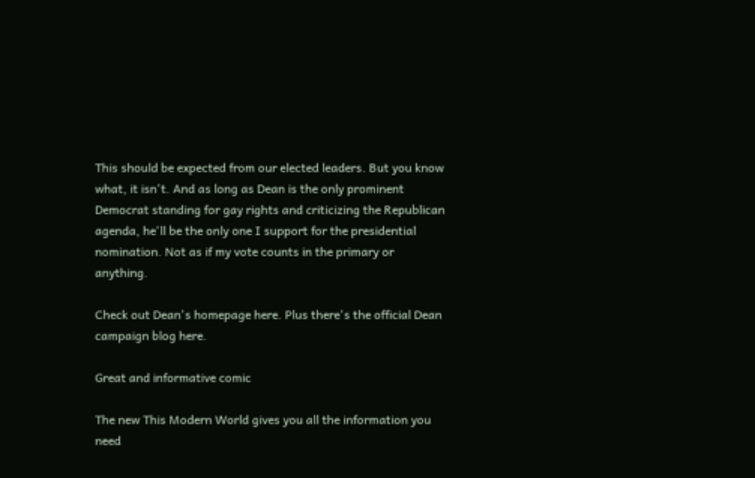This should be expected from our elected leaders. But you know what, it isn't. And as long as Dean is the only prominent Democrat standing for gay rights and criticizing the Republican agenda, he'll be the only one I support for the presidential nomination. Not as if my vote counts in the primary or anything.

Check out Dean's homepage here. Plus there's the official Dean campaign blog here.

Great and informative comic

The new This Modern World gives you all the information you need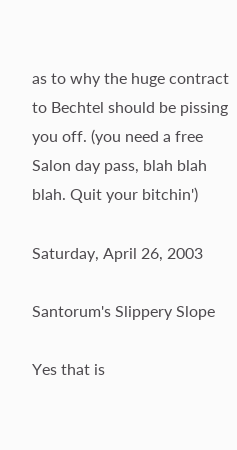as to why the huge contract to Bechtel should be pissing you off. (you need a free Salon day pass, blah blah blah. Quit your bitchin')

Saturday, April 26, 2003

Santorum's Slippery Slope

Yes that is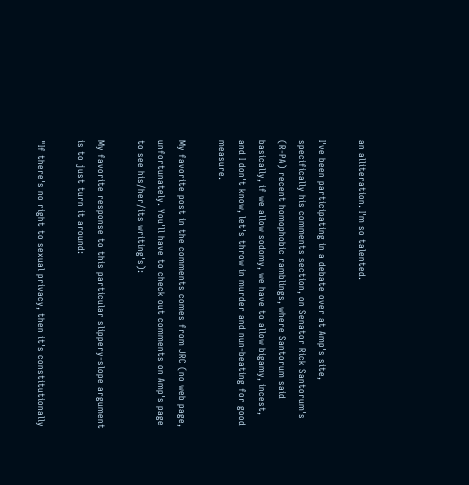an alliteration. I'm so talented.

I've been participating in a debate over at Amp's site, specifically his comments section, on Senator Rick Santorum's (R-PA) recent homophobic ramblings, where Santorum said basically, if we allow sodomy, we have to allow bigamy, incest, and I don't know, let's throw in murder and nun-beating for good measure.

My favorite post in the comments comes from JRC (no web page, unfortunately. You'll have to check out comments on Amp's page to see his/her/its writing's):

My favorite response to this particular slippery-slope argument is to just turn it around:

"If there's no right to sexual privacy, then it's constitutionally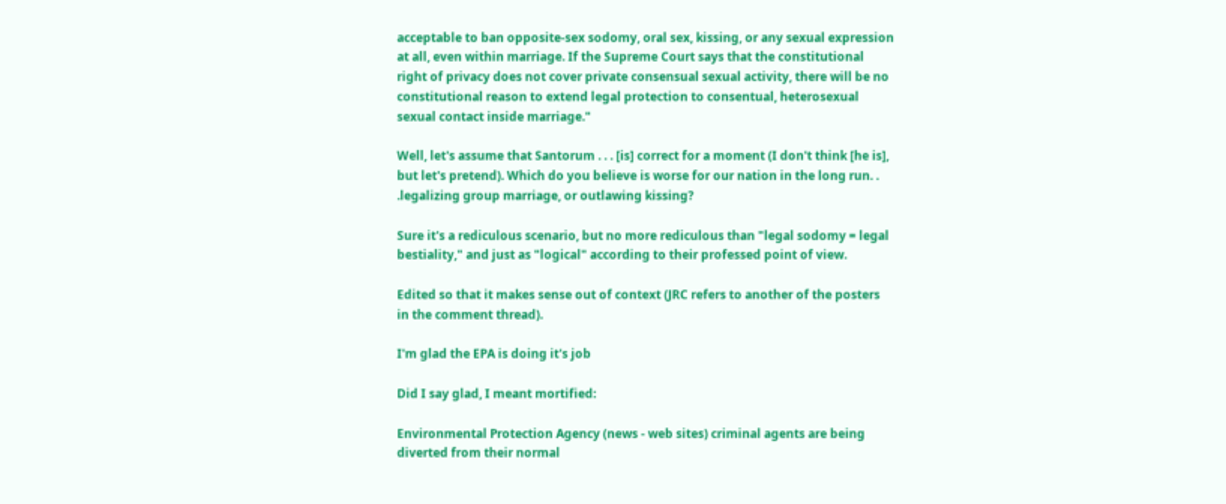acceptable to ban opposite-sex sodomy, oral sex, kissing, or any sexual expression at all, even within marriage. If the Supreme Court says that the constitutional right of privacy does not cover private consensual sexual activity, there will be no constitutional reason to extend legal protection to consentual, heterosexual sexual contact inside marriage."

Well, let's assume that Santorum . . . [is] correct for a moment (I don't think [he is], but let's pretend). Which do you believe is worse for our nation in the long run. . .legalizing group marriage, or outlawing kissing?

Sure it's a rediculous scenario, but no more rediculous than "legal sodomy = legal bestiality," and just as "logical" according to their professed point of view.

Edited so that it makes sense out of context (JRC refers to another of the posters in the comment thread).

I'm glad the EPA is doing it's job

Did I say glad, I meant mortified:

Environmental Protection Agency (news - web sites) criminal agents are being diverted from their normal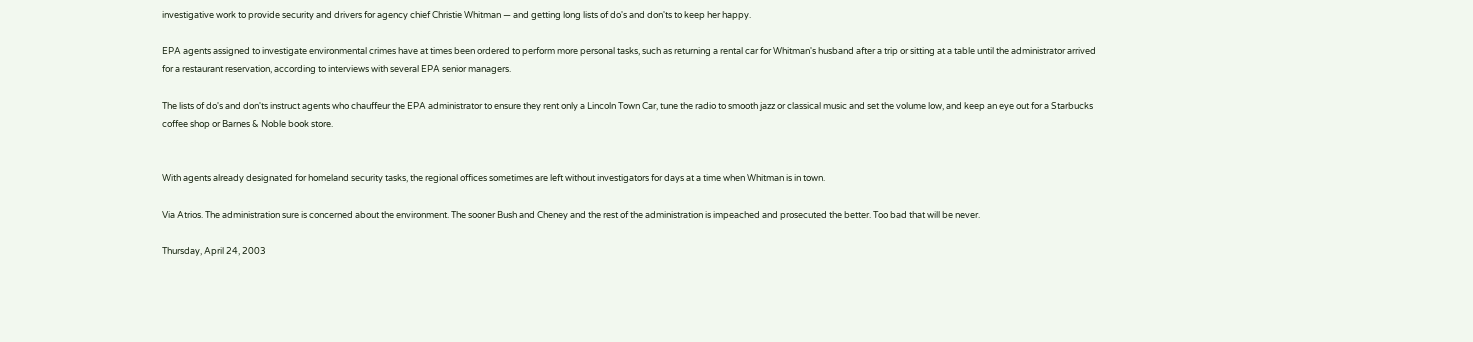investigative work to provide security and drivers for agency chief Christie Whitman — and getting long lists of do's and don'ts to keep her happy.

EPA agents assigned to investigate environmental crimes have at times been ordered to perform more personal tasks, such as returning a rental car for Whitman's husband after a trip or sitting at a table until the administrator arrived for a restaurant reservation, according to interviews with several EPA senior managers.

The lists of do's and don'ts instruct agents who chauffeur the EPA administrator to ensure they rent only a Lincoln Town Car, tune the radio to smooth jazz or classical music and set the volume low, and keep an eye out for a Starbucks coffee shop or Barnes & Noble book store.


With agents already designated for homeland security tasks, the regional offices sometimes are left without investigators for days at a time when Whitman is in town.

Via Atrios. The administration sure is concerned about the environment. The sooner Bush and Cheney and the rest of the administration is impeached and prosecuted the better. Too bad that will be never.

Thursday, April 24, 2003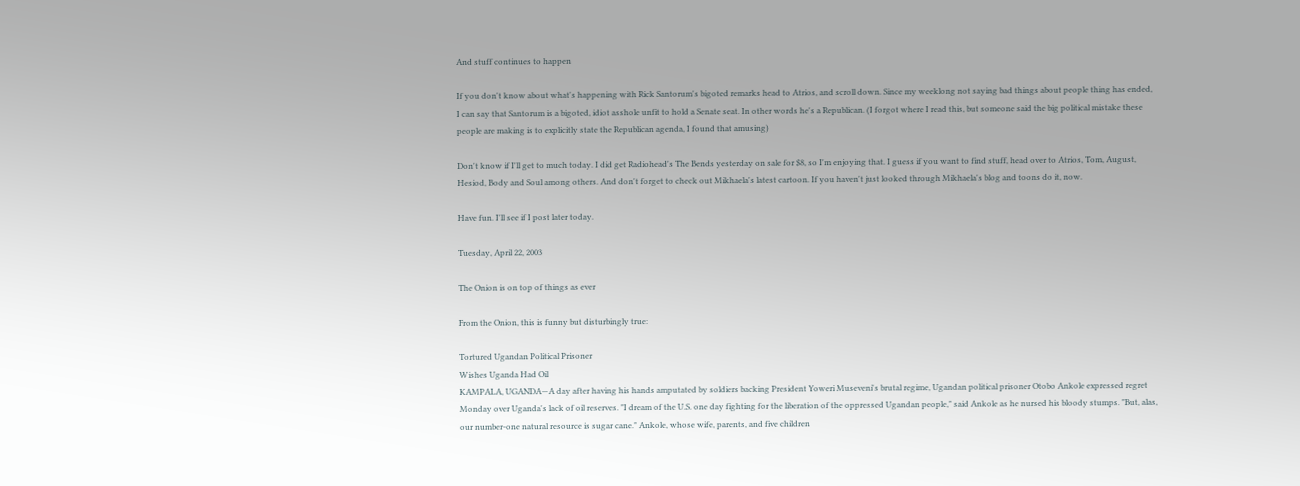And stuff continues to happen

If you don't know about what's happening with Rick Santorum's bigoted remarks head to Atrios, and scroll down. Since my weeklong not saying bad things about people thing has ended, I can say that Santorum is a bigoted, idiot asshole unfit to hold a Senate seat. In other words he's a Republican. (I forgot where I read this, but someone said the big political mistake these people are making is to explicitly state the Republican agenda, I found that amusing)

Don't know if I'll get to much today. I did get Radiohead's The Bends yesterday on sale for $8, so I'm enjoying that. I guess if you want to find stuff, head over to Atrios, Tom, August, Hesiod, Body and Soul among others. And don't forget to check out Mikhaela's latest cartoon. If you haven't just looked through Mikhaela's blog and toons do it, now.

Have fun. I'll see if I post later today.

Tuesday, April 22, 2003

The Onion is on top of things as ever

From the Onion, this is funny but disturbingly true:

Tortured Ugandan Political Prisoner
Wishes Uganda Had Oil
KAMPALA, UGANDA—A day after having his hands amputated by soldiers backing President Yoweri Museveni's brutal regime, Ugandan political prisoner Otobo Ankole expressed regret Monday over Uganda's lack of oil reserves. "I dream of the U.S. one day fighting for the liberation of the oppressed Ugandan people," said Ankole as he nursed his bloody stumps. "But, alas, our number-one natural resource is sugar cane." Ankole, whose wife, parents, and five children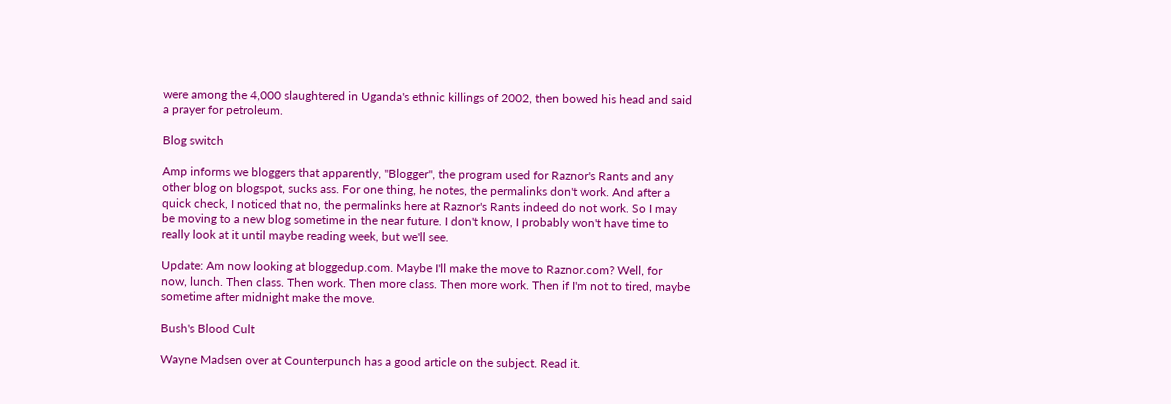were among the 4,000 slaughtered in Uganda's ethnic killings of 2002, then bowed his head and said a prayer for petroleum.

Blog switch

Amp informs we bloggers that apparently, "Blogger", the program used for Raznor's Rants and any other blog on blogspot, sucks ass. For one thing, he notes, the permalinks don't work. And after a quick check, I noticed that no, the permalinks here at Raznor's Rants indeed do not work. So I may be moving to a new blog sometime in the near future. I don't know, I probably won't have time to really look at it until maybe reading week, but we'll see.

Update: Am now looking at bloggedup.com. Maybe I'll make the move to Raznor.com? Well, for now, lunch. Then class. Then work. Then more class. Then more work. Then if I'm not to tired, maybe sometime after midnight make the move.

Bush's Blood Cult

Wayne Madsen over at Counterpunch has a good article on the subject. Read it.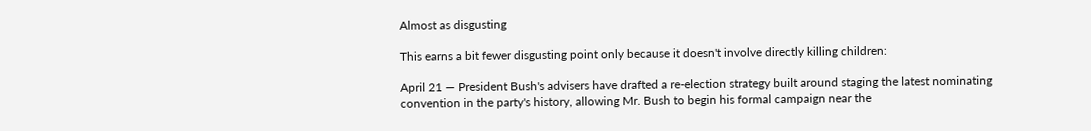Almost as disgusting

This earns a bit fewer disgusting point only because it doesn't involve directly killing children:

April 21 — President Bush's advisers have drafted a re-election strategy built around staging the latest nominating convention in the party's history, allowing Mr. Bush to begin his formal campaign near the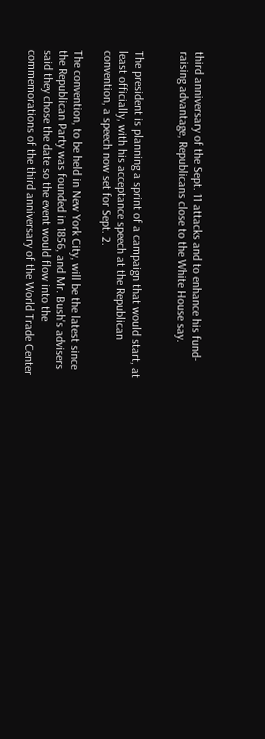third anniversary of the Sept. 11 attacks and to enhance his fund-raising advantage, Republicans close to the White House say.


The president is planning a sprint of a campaign that would start, at least officially, with his acceptance speech at the Republican convention, a speech now set for Sept. 2.

The convention, to be held in New York City, will be the latest since the Republican Party was founded in 1856, and Mr. Bush's advisers said they chose the date so the event would flow into the commemorations of the third anniversary of the World Trade Center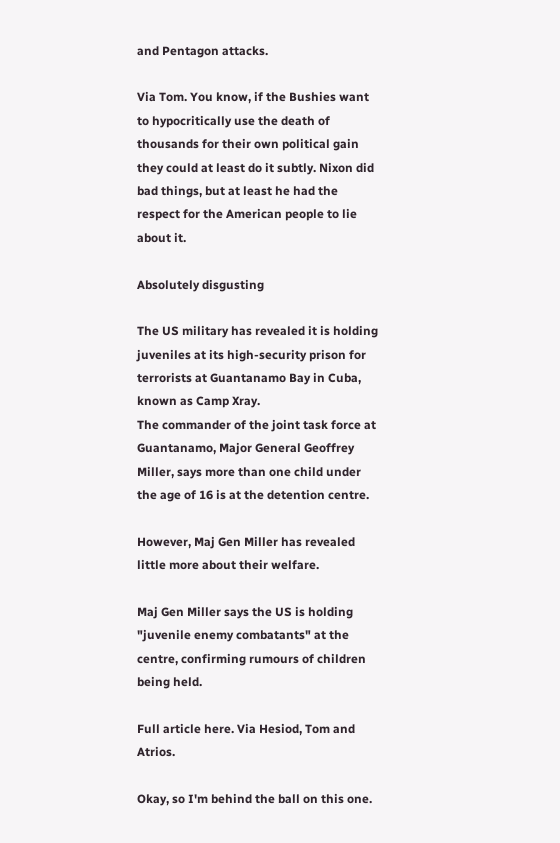and Pentagon attacks.

Via Tom. You know, if the Bushies want to hypocritically use the death of thousands for their own political gain they could at least do it subtly. Nixon did bad things, but at least he had the respect for the American people to lie about it.

Absolutely disgusting

The US military has revealed it is holding juveniles at its high-security prison for terrorists at Guantanamo Bay in Cuba, known as Camp Xray.
The commander of the joint task force at Guantanamo, Major General Geoffrey Miller, says more than one child under the age of 16 is at the detention centre.

However, Maj Gen Miller has revealed little more about their welfare.

Maj Gen Miller says the US is holding "juvenile enemy combatants" at the centre, confirming rumours of children being held.

Full article here. Via Hesiod, Tom and Atrios.

Okay, so I'm behind the ball on this one.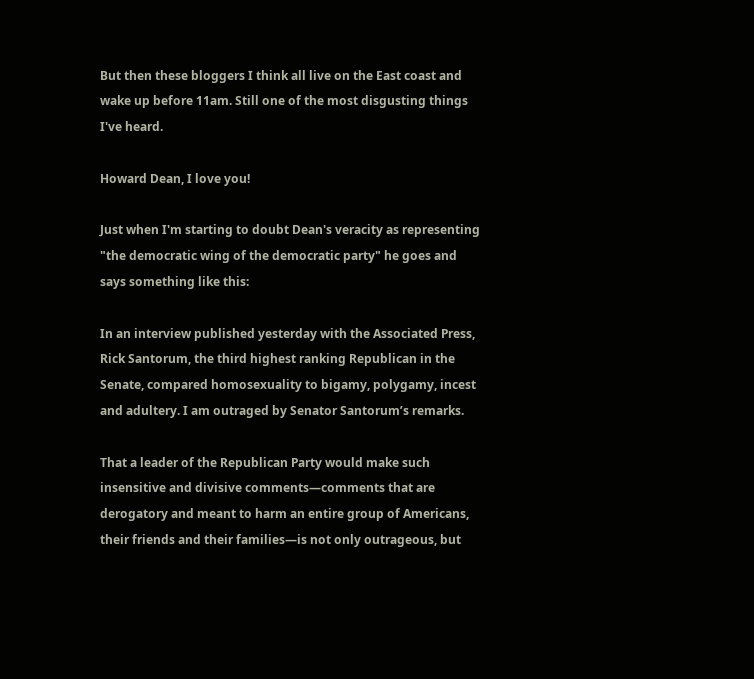But then these bloggers I think all live on the East coast and wake up before 11am. Still one of the most disgusting things I've heard.

Howard Dean, I love you!

Just when I'm starting to doubt Dean's veracity as representing "the democratic wing of the democratic party" he goes and says something like this:

In an interview published yesterday with the Associated Press, Rick Santorum, the third highest ranking Republican in the Senate, compared homosexuality to bigamy, polygamy, incest and adultery. I am outraged by Senator Santorum’s remarks.

That a leader of the Republican Party would make such insensitive and divisive comments—comments that are derogatory and meant to harm an entire group of Americans, their friends and their families—is not only outrageous, but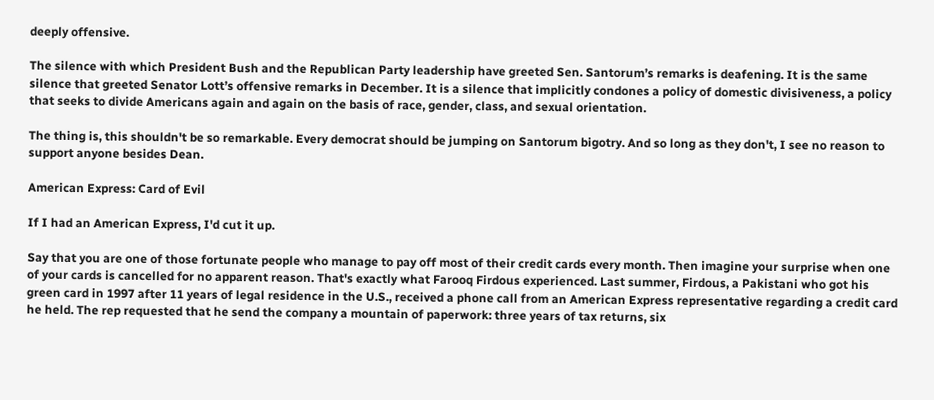deeply offensive.

The silence with which President Bush and the Republican Party leadership have greeted Sen. Santorum’s remarks is deafening. It is the same silence that greeted Senator Lott’s offensive remarks in December. It is a silence that implicitly condones a policy of domestic divisiveness, a policy that seeks to divide Americans again and again on the basis of race, gender, class, and sexual orientation.

The thing is, this shouldn't be so remarkable. Every democrat should be jumping on Santorum bigotry. And so long as they don't, I see no reason to support anyone besides Dean.

American Express: Card of Evil

If I had an American Express, I'd cut it up.

Say that you are one of those fortunate people who manage to pay off most of their credit cards every month. Then imagine your surprise when one of your cards is cancelled for no apparent reason. That's exactly what Farooq Firdous experienced. Last summer, Firdous, a Pakistani who got his green card in 1997 after 11 years of legal residence in the U.S., received a phone call from an American Express representative regarding a credit card he held. The rep requested that he send the company a mountain of paperwork: three years of tax returns, six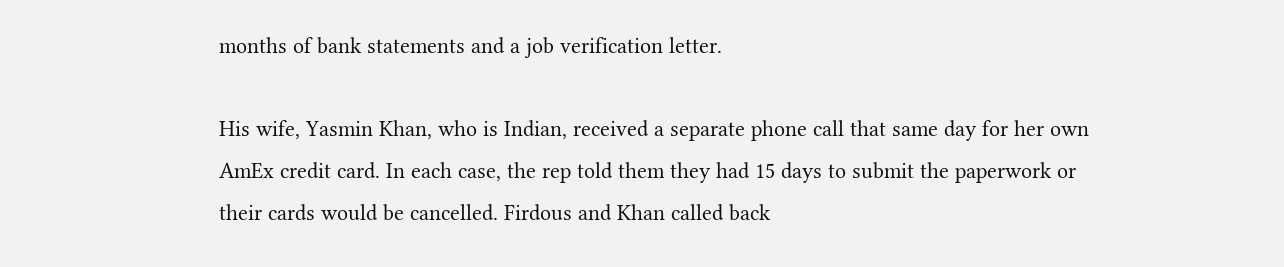months of bank statements and a job verification letter.

His wife, Yasmin Khan, who is Indian, received a separate phone call that same day for her own AmEx credit card. In each case, the rep told them they had 15 days to submit the paperwork or their cards would be cancelled. Firdous and Khan called back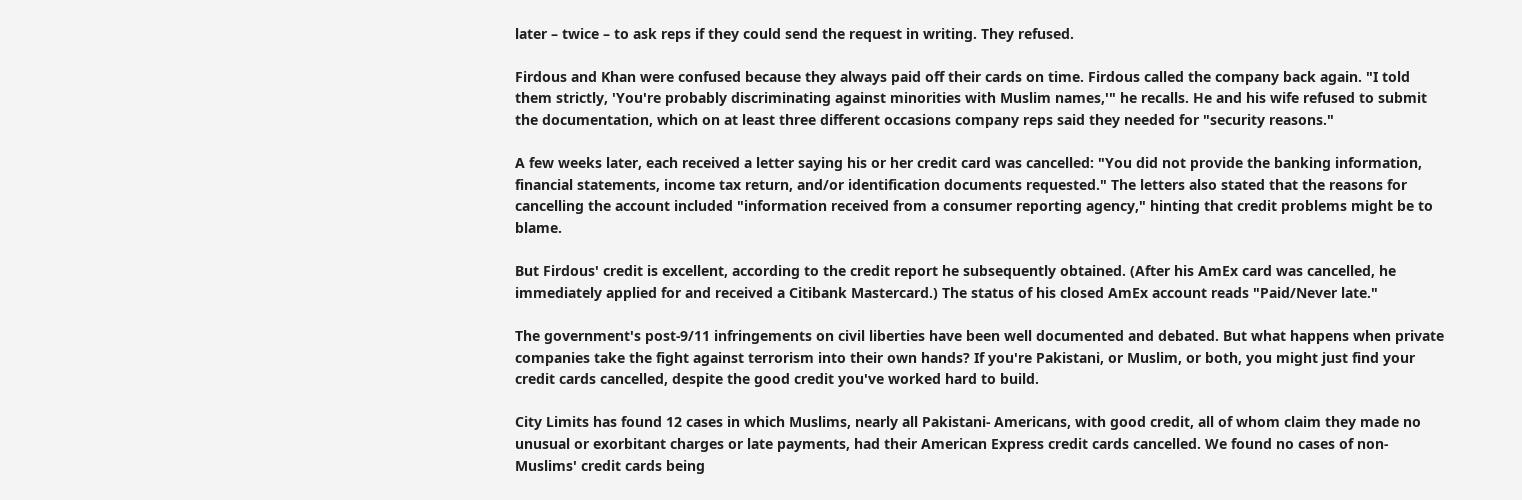later – twice – to ask reps if they could send the request in writing. They refused.

Firdous and Khan were confused because they always paid off their cards on time. Firdous called the company back again. "I told them strictly, 'You're probably discriminating against minorities with Muslim names,'" he recalls. He and his wife refused to submit the documentation, which on at least three different occasions company reps said they needed for "security reasons."

A few weeks later, each received a letter saying his or her credit card was cancelled: "You did not provide the banking information, financial statements, income tax return, and/or identification documents requested." The letters also stated that the reasons for cancelling the account included "information received from a consumer reporting agency," hinting that credit problems might be to blame.

But Firdous' credit is excellent, according to the credit report he subsequently obtained. (After his AmEx card was cancelled, he immediately applied for and received a Citibank Mastercard.) The status of his closed AmEx account reads "Paid/Never late."

The government's post-9/11 infringements on civil liberties have been well documented and debated. But what happens when private companies take the fight against terrorism into their own hands? If you're Pakistani, or Muslim, or both, you might just find your credit cards cancelled, despite the good credit you've worked hard to build.

City Limits has found 12 cases in which Muslims, nearly all Pakistani- Americans, with good credit, all of whom claim they made no unusual or exorbitant charges or late payments, had their American Express credit cards cancelled. We found no cases of non-Muslims' credit cards being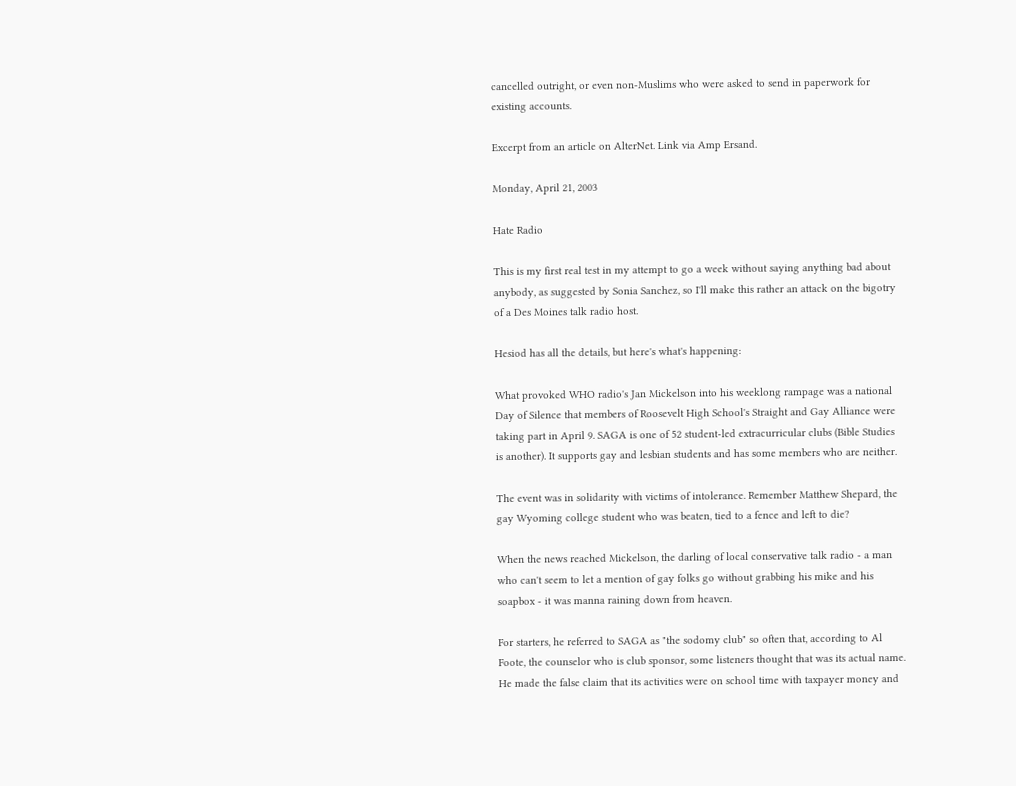cancelled outright, or even non-Muslims who were asked to send in paperwork for existing accounts.

Excerpt from an article on AlterNet. Link via Amp Ersand.

Monday, April 21, 2003

Hate Radio

This is my first real test in my attempt to go a week without saying anything bad about anybody, as suggested by Sonia Sanchez, so I'll make this rather an attack on the bigotry of a Des Moines talk radio host.

Hesiod has all the details, but here's what's happening:

What provoked WHO radio's Jan Mickelson into his weeklong rampage was a national Day of Silence that members of Roosevelt High School's Straight and Gay Alliance were taking part in April 9. SAGA is one of 52 student-led extracurricular clubs (Bible Studies is another). It supports gay and lesbian students and has some members who are neither.

The event was in solidarity with victims of intolerance. Remember Matthew Shepard, the gay Wyoming college student who was beaten, tied to a fence and left to die?

When the news reached Mickelson, the darling of local conservative talk radio - a man who can't seem to let a mention of gay folks go without grabbing his mike and his soapbox - it was manna raining down from heaven.

For starters, he referred to SAGA as "the sodomy club" so often that, according to Al Foote, the counselor who is club sponsor, some listeners thought that was its actual name. He made the false claim that its activities were on school time with taxpayer money and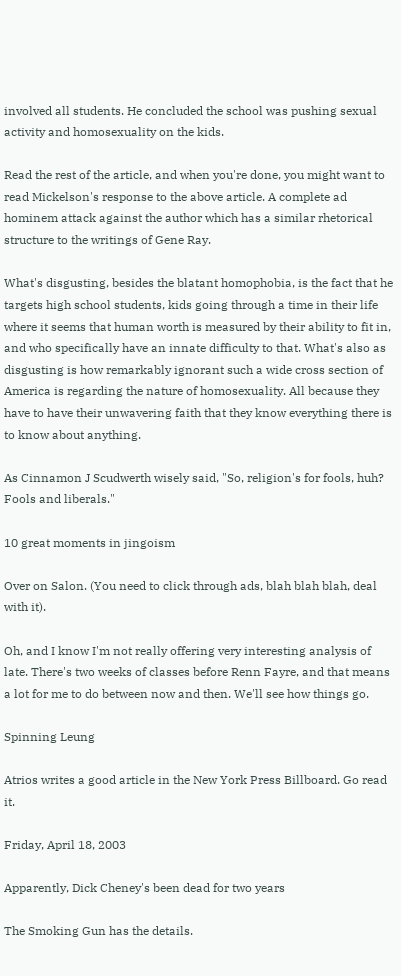involved all students. He concluded the school was pushing sexual activity and homosexuality on the kids.

Read the rest of the article, and when you're done, you might want to read Mickelson's response to the above article. A complete ad hominem attack against the author which has a similar rhetorical structure to the writings of Gene Ray.

What's disgusting, besides the blatant homophobia, is the fact that he targets high school students, kids going through a time in their life where it seems that human worth is measured by their ability to fit in, and who specifically have an innate difficulty to that. What's also as disgusting is how remarkably ignorant such a wide cross section of America is regarding the nature of homosexuality. All because they have to have their unwavering faith that they know everything there is to know about anything.

As Cinnamon J Scudwerth wisely said, "So, religion's for fools, huh? Fools and liberals."

10 great moments in jingoism

Over on Salon. (You need to click through ads, blah blah blah, deal with it).

Oh, and I know I'm not really offering very interesting analysis of late. There's two weeks of classes before Renn Fayre, and that means a lot for me to do between now and then. We'll see how things go.

Spinning Leung

Atrios writes a good article in the New York Press Billboard. Go read it.

Friday, April 18, 2003

Apparently, Dick Cheney's been dead for two years

The Smoking Gun has the details.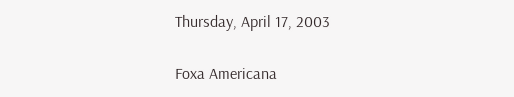Thursday, April 17, 2003

Foxa Americana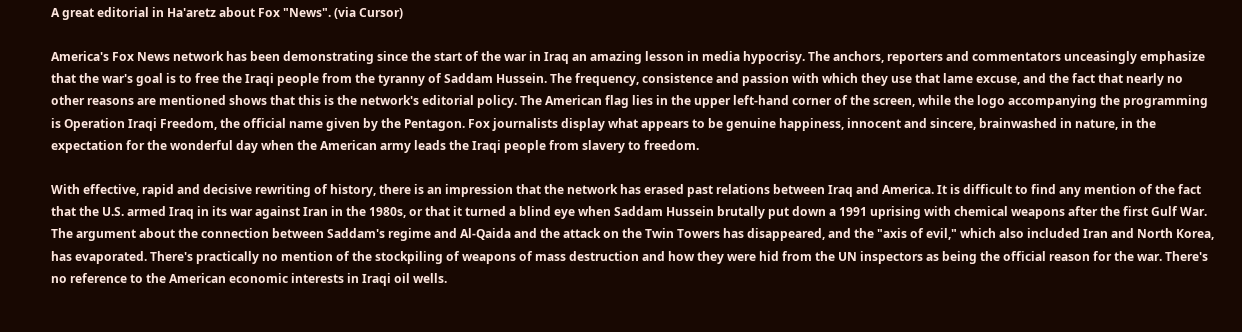A great editorial in Ha'aretz about Fox "News". (via Cursor)

America's Fox News network has been demonstrating since the start of the war in Iraq an amazing lesson in media hypocrisy. The anchors, reporters and commentators unceasingly emphasize that the war's goal is to free the Iraqi people from the tyranny of Saddam Hussein. The frequency, consistence and passion with which they use that lame excuse, and the fact that nearly no other reasons are mentioned shows that this is the network's editorial policy. The American flag lies in the upper left-hand corner of the screen, while the logo accompanying the programming is Operation Iraqi Freedom, the official name given by the Pentagon. Fox journalists display what appears to be genuine happiness, innocent and sincere, brainwashed in nature, in the expectation for the wonderful day when the American army leads the Iraqi people from slavery to freedom.

With effective, rapid and decisive rewriting of history, there is an impression that the network has erased past relations between Iraq and America. It is difficult to find any mention of the fact that the U.S. armed Iraq in its war against Iran in the 1980s, or that it turned a blind eye when Saddam Hussein brutally put down a 1991 uprising with chemical weapons after the first Gulf War. The argument about the connection between Saddam's regime and Al-Qaida and the attack on the Twin Towers has disappeared, and the "axis of evil," which also included Iran and North Korea, has evaporated. There's practically no mention of the stockpiling of weapons of mass destruction and how they were hid from the UN inspectors as being the official reason for the war. There's no reference to the American economic interests in Iraqi oil wells.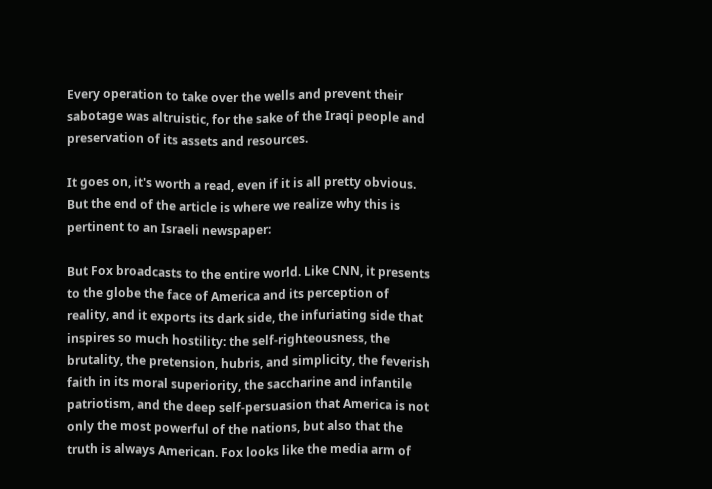Every operation to take over the wells and prevent their sabotage was altruistic, for the sake of the Iraqi people and preservation of its assets and resources.

It goes on, it's worth a read, even if it is all pretty obvious. But the end of the article is where we realize why this is pertinent to an Israeli newspaper:

But Fox broadcasts to the entire world. Like CNN, it presents to the globe the face of America and its perception of reality, and it exports its dark side, the infuriating side that inspires so much hostility: the self-righteousness, the brutality, the pretension, hubris, and simplicity, the feverish faith in its moral superiority, the saccharine and infantile patriotism, and the deep self-persuasion that America is not only the most powerful of the nations, but also that the truth is always American. Fox looks like the media arm of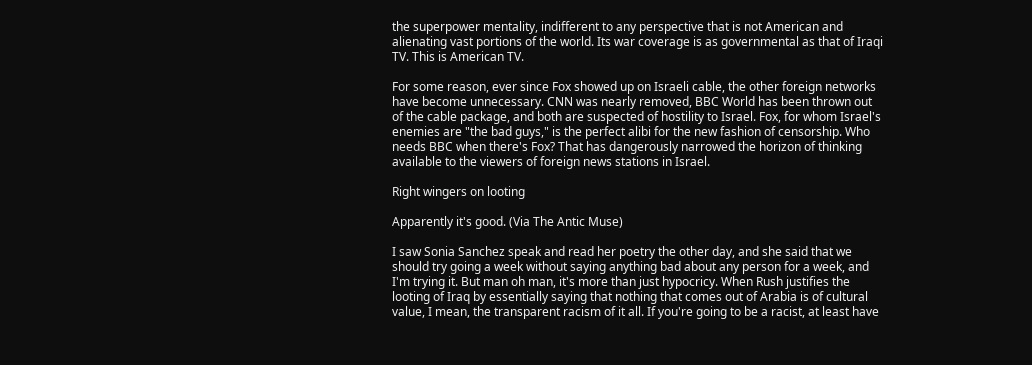the superpower mentality, indifferent to any perspective that is not American and alienating vast portions of the world. Its war coverage is as governmental as that of Iraqi TV. This is American TV.

For some reason, ever since Fox showed up on Israeli cable, the other foreign networks have become unnecessary. CNN was nearly removed, BBC World has been thrown out of the cable package, and both are suspected of hostility to Israel. Fox, for whom Israel's enemies are "the bad guys," is the perfect alibi for the new fashion of censorship. Who needs BBC when there's Fox? That has dangerously narrowed the horizon of thinking available to the viewers of foreign news stations in Israel.

Right wingers on looting

Apparently it's good. (Via The Antic Muse)

I saw Sonia Sanchez speak and read her poetry the other day, and she said that we should try going a week without saying anything bad about any person for a week, and I'm trying it. But man oh man, it's more than just hypocricy. When Rush justifies the looting of Iraq by essentially saying that nothing that comes out of Arabia is of cultural value, I mean, the transparent racism of it all. If you're going to be a racist, at least have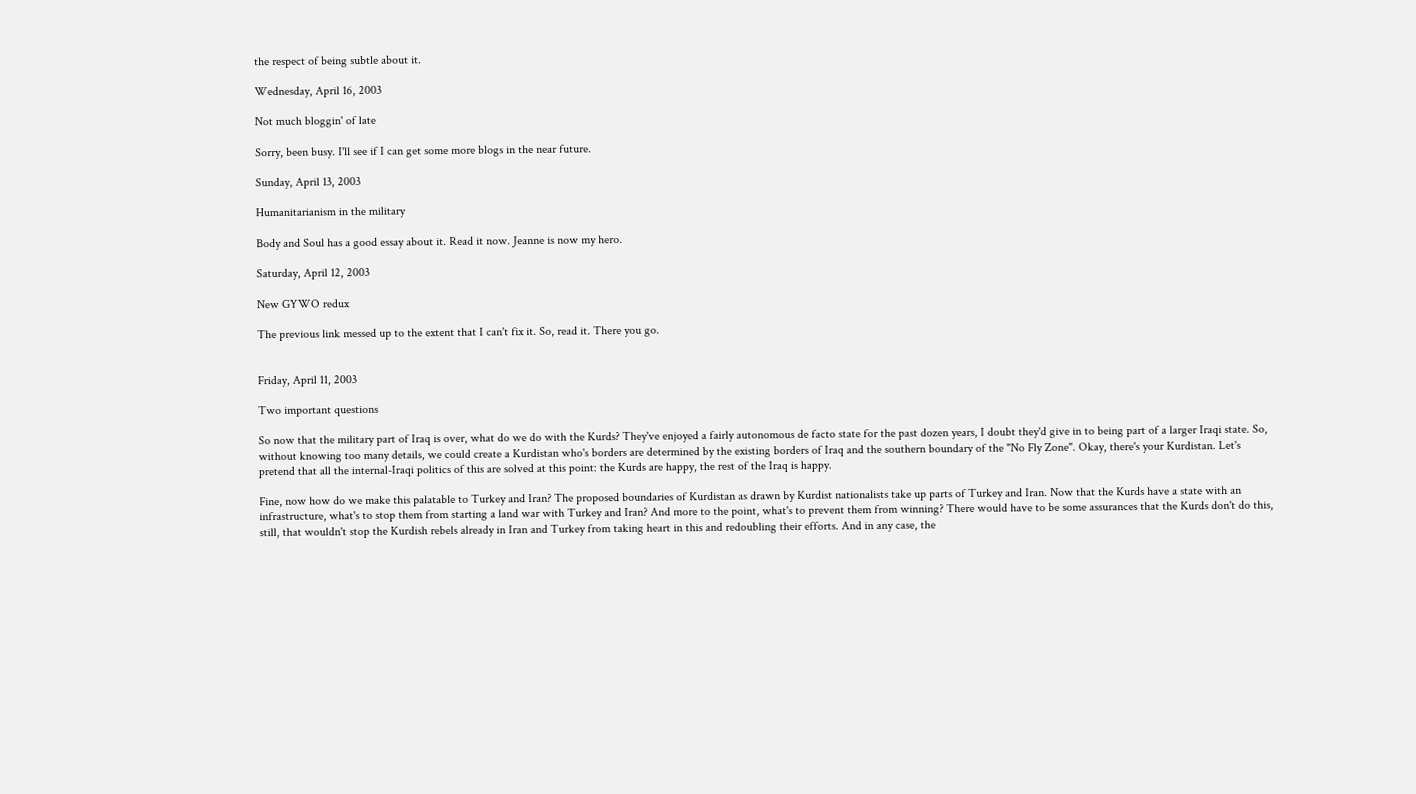the respect of being subtle about it.

Wednesday, April 16, 2003

Not much bloggin' of late

Sorry, been busy. I'll see if I can get some more blogs in the near future.

Sunday, April 13, 2003

Humanitarianism in the military

Body and Soul has a good essay about it. Read it now. Jeanne is now my hero.

Saturday, April 12, 2003

New GYWO redux

The previous link messed up to the extent that I can't fix it. So, read it. There you go.


Friday, April 11, 2003

Two important questions

So now that the military part of Iraq is over, what do we do with the Kurds? They've enjoyed a fairly autonomous de facto state for the past dozen years, I doubt they'd give in to being part of a larger Iraqi state. So, without knowing too many details, we could create a Kurdistan who's borders are determined by the existing borders of Iraq and the southern boundary of the "No Fly Zone". Okay, there's your Kurdistan. Let's pretend that all the internal-Iraqi politics of this are solved at this point: the Kurds are happy, the rest of the Iraq is happy.

Fine, now how do we make this palatable to Turkey and Iran? The proposed boundaries of Kurdistan as drawn by Kurdist nationalists take up parts of Turkey and Iran. Now that the Kurds have a state with an infrastructure, what's to stop them from starting a land war with Turkey and Iran? And more to the point, what's to prevent them from winning? There would have to be some assurances that the Kurds don't do this, still, that wouldn't stop the Kurdish rebels already in Iran and Turkey from taking heart in this and redoubling their efforts. And in any case, the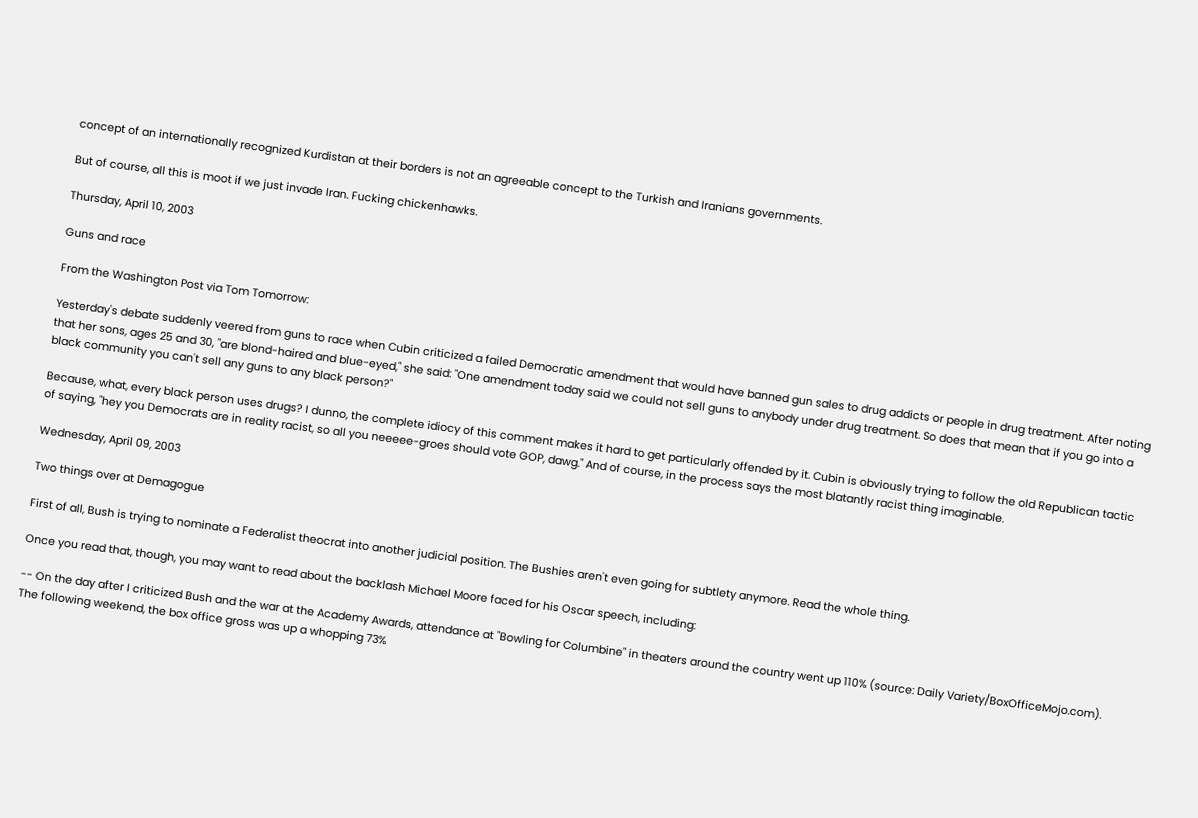concept of an internationally recognized Kurdistan at their borders is not an agreeable concept to the Turkish and Iranians governments.

But of course, all this is moot if we just invade Iran. Fucking chickenhawks.

Thursday, April 10, 2003

Guns and race

From the Washington Post via Tom Tomorrow:

Yesterday's debate suddenly veered from guns to race when Cubin criticized a failed Democratic amendment that would have banned gun sales to drug addicts or people in drug treatment. After noting that her sons, ages 25 and 30, "are blond-haired and blue-eyed," she said: "One amendment today said we could not sell guns to anybody under drug treatment. So does that mean that if you go into a black community you can't sell any guns to any black person?"

Because, what, every black person uses drugs? I dunno, the complete idiocy of this comment makes it hard to get particularly offended by it. Cubin is obviously trying to follow the old Republican tactic of saying, "hey you Democrats are in reality racist, so all you neeeee-groes should vote GOP, dawg." And of course, in the process says the most blatantly racist thing imaginable.

Wednesday, April 09, 2003

Two things over at Demagogue

First of all, Bush is trying to nominate a Federalist theocrat into another judicial position. The Bushies aren't even going for subtlety anymore. Read the whole thing.

Once you read that, though, you may want to read about the backlash Michael Moore faced for his Oscar speech, including:

-- On the day after I criticized Bush and the war at the Academy Awards, attendance at "Bowling for Columbine" in theaters around the country went up 110% (source: Daily Variety/BoxOfficeMojo.com). The following weekend, the box office gross was up a whopping 73%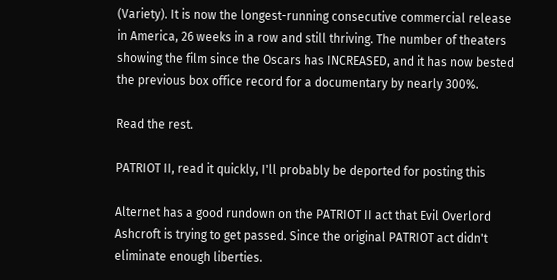(Variety). It is now the longest-running consecutive commercial release in America, 26 weeks in a row and still thriving. The number of theaters showing the film since the Oscars has INCREASED, and it has now bested the previous box office record for a documentary by nearly 300%.

Read the rest.

PATRIOT II, read it quickly, I'll probably be deported for posting this

Alternet has a good rundown on the PATRIOT II act that Evil Overlord Ashcroft is trying to get passed. Since the original PATRIOT act didn't eliminate enough liberties.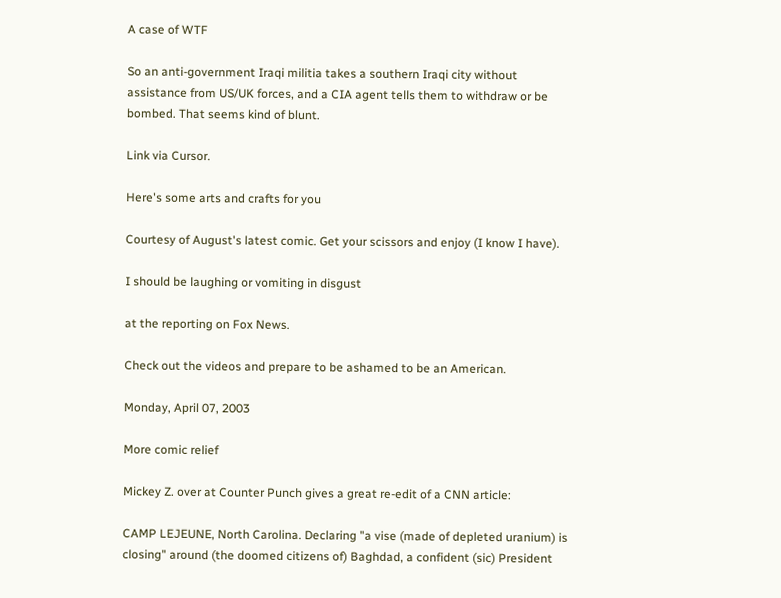A case of WTF

So an anti-government Iraqi militia takes a southern Iraqi city without assistance from US/UK forces, and a CIA agent tells them to withdraw or be bombed. That seems kind of blunt.

Link via Cursor.

Here's some arts and crafts for you

Courtesy of August's latest comic. Get your scissors and enjoy (I know I have).

I should be laughing or vomiting in disgust

at the reporting on Fox News.

Check out the videos and prepare to be ashamed to be an American.

Monday, April 07, 2003

More comic relief

Mickey Z. over at Counter Punch gives a great re-edit of a CNN article:

CAMP LEJEUNE, North Carolina. Declaring "a vise (made of depleted uranium) is closing" around (the doomed citizens of) Baghdad, a confident (sic) President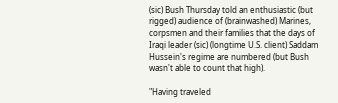(sic) Bush Thursday told an enthusiastic (but rigged) audience of (brainwashed) Marines, corpsmen and their families that the days of Iraqi leader (sic) (longtime U.S. client) Saddam Hussein's regime are numbered (but Bush wasn't able to count that high).

"Having traveled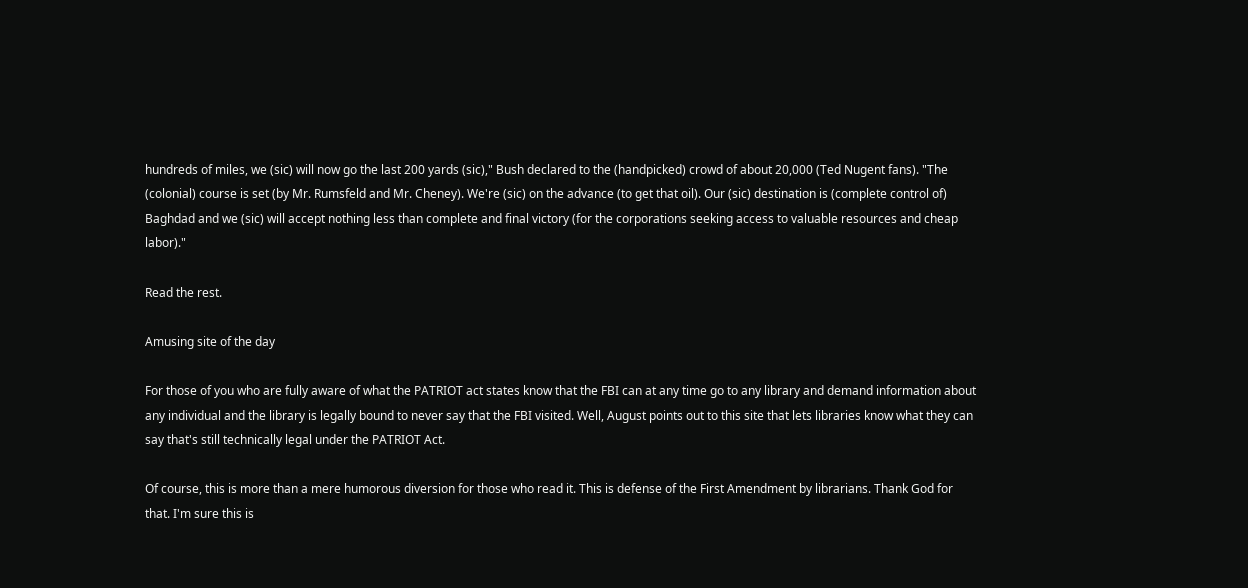hundreds of miles, we (sic) will now go the last 200 yards (sic)," Bush declared to the (handpicked) crowd of about 20,000 (Ted Nugent fans). "The (colonial) course is set (by Mr. Rumsfeld and Mr. Cheney). We're (sic) on the advance (to get that oil). Our (sic) destination is (complete control of) Baghdad and we (sic) will accept nothing less than complete and final victory (for the corporations seeking access to valuable resources and cheap labor)."

Read the rest.

Amusing site of the day

For those of you who are fully aware of what the PATRIOT act states know that the FBI can at any time go to any library and demand information about any individual and the library is legally bound to never say that the FBI visited. Well, August points out to this site that lets libraries know what they can say that's still technically legal under the PATRIOT Act.

Of course, this is more than a mere humorous diversion for those who read it. This is defense of the First Amendment by librarians. Thank God for that. I'm sure this is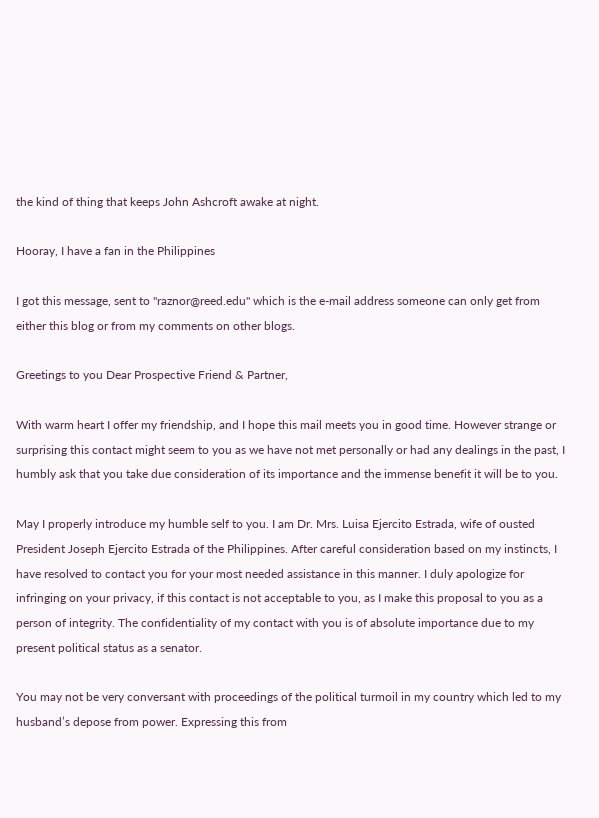the kind of thing that keeps John Ashcroft awake at night.

Hooray, I have a fan in the Philippines

I got this message, sent to "raznor@reed.edu" which is the e-mail address someone can only get from either this blog or from my comments on other blogs.

Greetings to you Dear Prospective Friend & Partner,

With warm heart I offer my friendship, and I hope this mail meets you in good time. However strange or surprising this contact might seem to you as we have not met personally or had any dealings in the past, I humbly ask that you take due consideration of its importance and the immense benefit it will be to you.

May I properly introduce my humble self to you. I am Dr. Mrs. Luisa Ejercito Estrada, wife of ousted President Joseph Ejercito Estrada of the Philippines. After careful consideration based on my instincts, I have resolved to contact you for your most needed assistance in this manner. I duly apologize for infringing on your privacy, if this contact is not acceptable to you, as I make this proposal to you as a person of integrity. The confidentiality of my contact with you is of absolute importance due to my present political status as a senator.

You may not be very conversant with proceedings of the political turmoil in my country which led to my husband’s depose from power. Expressing this from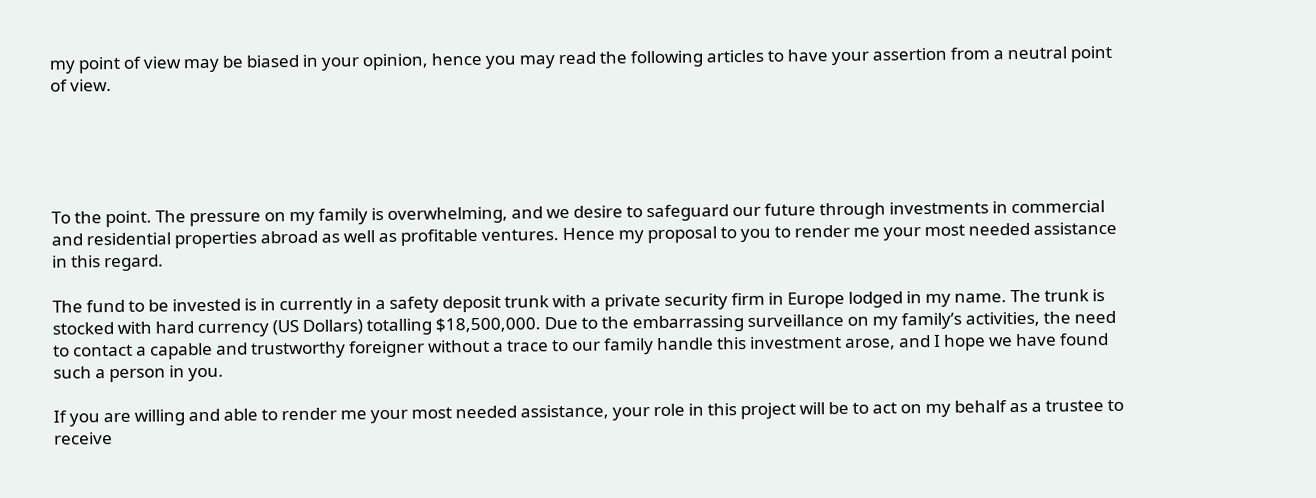my point of view may be biased in your opinion, hence you may read the following articles to have your assertion from a neutral point of view.





To the point. The pressure on my family is overwhelming, and we desire to safeguard our future through investments in commercial and residential properties abroad as well as profitable ventures. Hence my proposal to you to render me your most needed assistance in this regard.

The fund to be invested is in currently in a safety deposit trunk with a private security firm in Europe lodged in my name. The trunk is stocked with hard currency (US Dollars) totalling $18,500,000. Due to the embarrassing surveillance on my family’s activities, the need to contact a capable and trustworthy foreigner without a trace to our family handle this investment arose, and I hope we have found such a person in you.

If you are willing and able to render me your most needed assistance, your role in this project will be to act on my behalf as a trustee to receive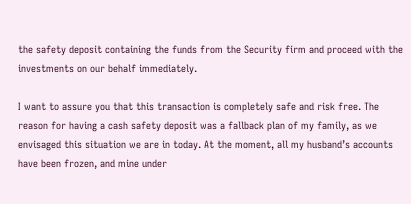the safety deposit containing the funds from the Security firm and proceed with the investments on our behalf immediately.

I want to assure you that this transaction is completely safe and risk free. The reason for having a cash safety deposit was a fallback plan of my family, as we envisaged this situation we are in today. At the moment, all my husband’s accounts have been frozen, and mine under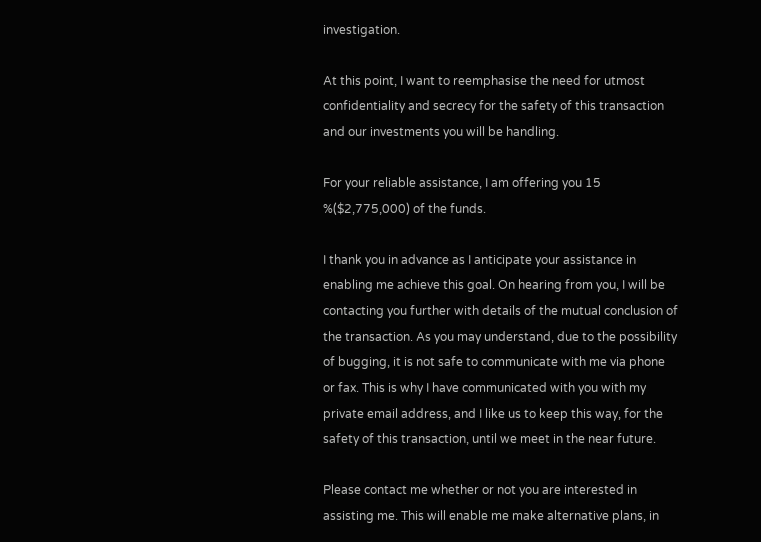investigation.

At this point, I want to reemphasise the need for utmost confidentiality and secrecy for the safety of this transaction and our investments you will be handling.

For your reliable assistance, I am offering you 15 %($2,775,000) of the funds.

I thank you in advance as I anticipate your assistance in enabling me achieve this goal. On hearing from you, I will be contacting you further with details of the mutual conclusion of the transaction. As you may understand, due to the possibility of bugging, it is not safe to communicate with me via phone or fax. This is why I have communicated with you with my private email address, and I like us to keep this way, for the safety of this transaction, until we meet in the near future.

Please contact me whether or not you are interested in assisting me. This will enable me make alternative plans, in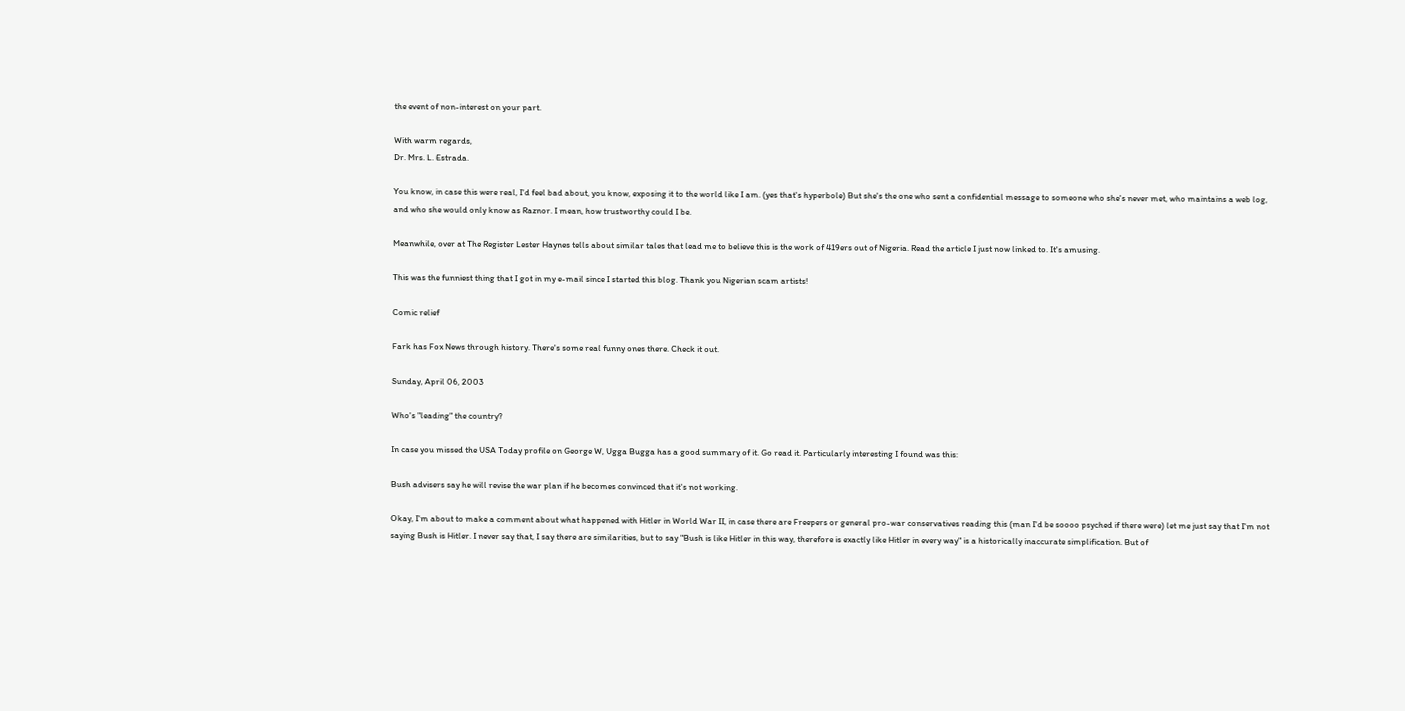the event of non-interest on your part.

With warm regards,
Dr. Mrs. L. Estrada.

You know, in case this were real, I'd feel bad about, you know, exposing it to the world like I am. (yes that's hyperbole) But she's the one who sent a confidential message to someone who she's never met, who maintains a web log, and who she would only know as Raznor. I mean, how trustworthy could I be.

Meanwhile, over at The Register Lester Haynes tells about similar tales that lead me to believe this is the work of 419ers out of Nigeria. Read the article I just now linked to. It's amusing.

This was the funniest thing that I got in my e-mail since I started this blog. Thank you Nigerian scam artists!

Comic relief

Fark has Fox News through history. There's some real funny ones there. Check it out.

Sunday, April 06, 2003

Who's "leading" the country?

In case you missed the USA Today profile on George W, Ugga Bugga has a good summary of it. Go read it. Particularly interesting I found was this:

Bush advisers say he will revise the war plan if he becomes convinced that it's not working.

Okay, I'm about to make a comment about what happened with Hitler in World War II, in case there are Freepers or general pro-war conservatives reading this (man I'd be soooo psyched if there were) let me just say that I'm not saying Bush is Hitler. I never say that, I say there are similarities, but to say "Bush is like Hitler in this way, therefore is exactly like Hitler in every way" is a historically inaccurate simplification. But of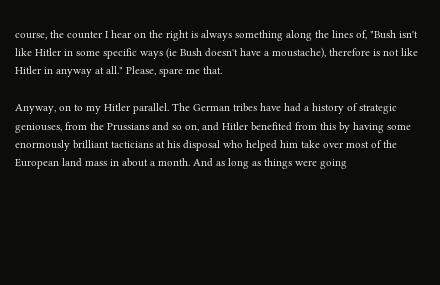course, the counter I hear on the right is always something along the lines of, "Bush isn't like Hitler in some specific ways (ie Bush doesn't have a moustache), therefore is not like Hitler in anyway at all." Please, spare me that.

Anyway, on to my Hitler parallel. The German tribes have had a history of strategic geniouses, from the Prussians and so on, and Hitler benefited from this by having some enormously brilliant tacticians at his disposal who helped him take over most of the European land mass in about a month. And as long as things were going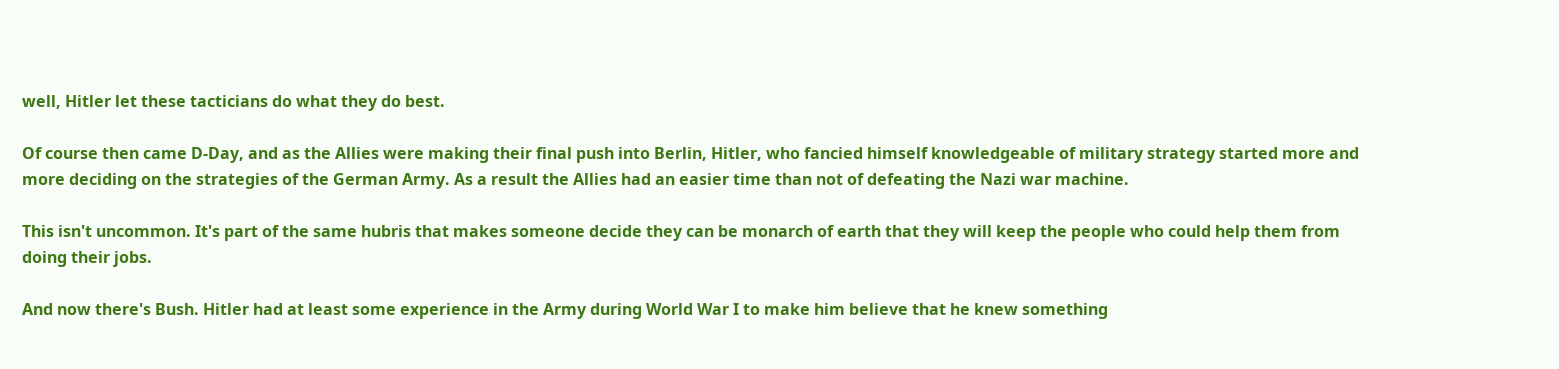well, Hitler let these tacticians do what they do best.

Of course then came D-Day, and as the Allies were making their final push into Berlin, Hitler, who fancied himself knowledgeable of military strategy started more and more deciding on the strategies of the German Army. As a result the Allies had an easier time than not of defeating the Nazi war machine.

This isn't uncommon. It's part of the same hubris that makes someone decide they can be monarch of earth that they will keep the people who could help them from doing their jobs.

And now there's Bush. Hitler had at least some experience in the Army during World War I to make him believe that he knew something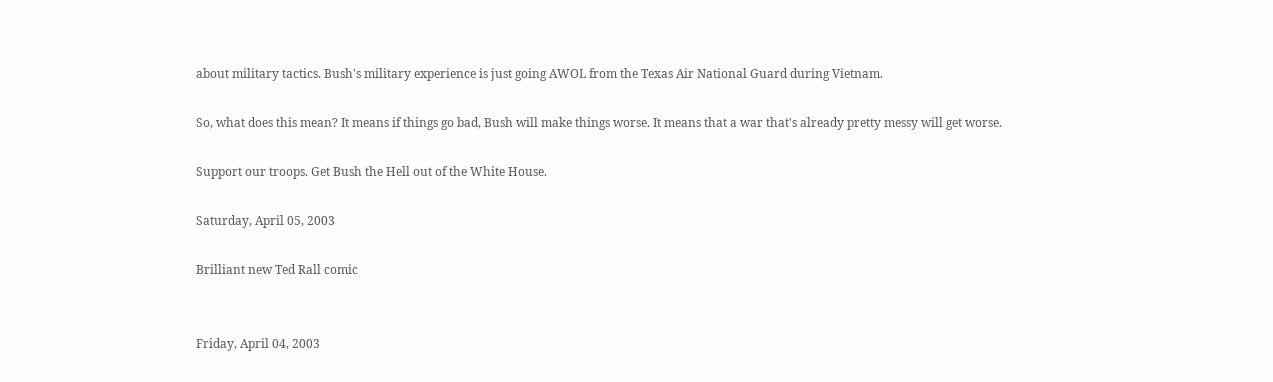about military tactics. Bush's military experience is just going AWOL from the Texas Air National Guard during Vietnam.

So, what does this mean? It means if things go bad, Bush will make things worse. It means that a war that's already pretty messy will get worse.

Support our troops. Get Bush the Hell out of the White House.

Saturday, April 05, 2003

Brilliant new Ted Rall comic


Friday, April 04, 2003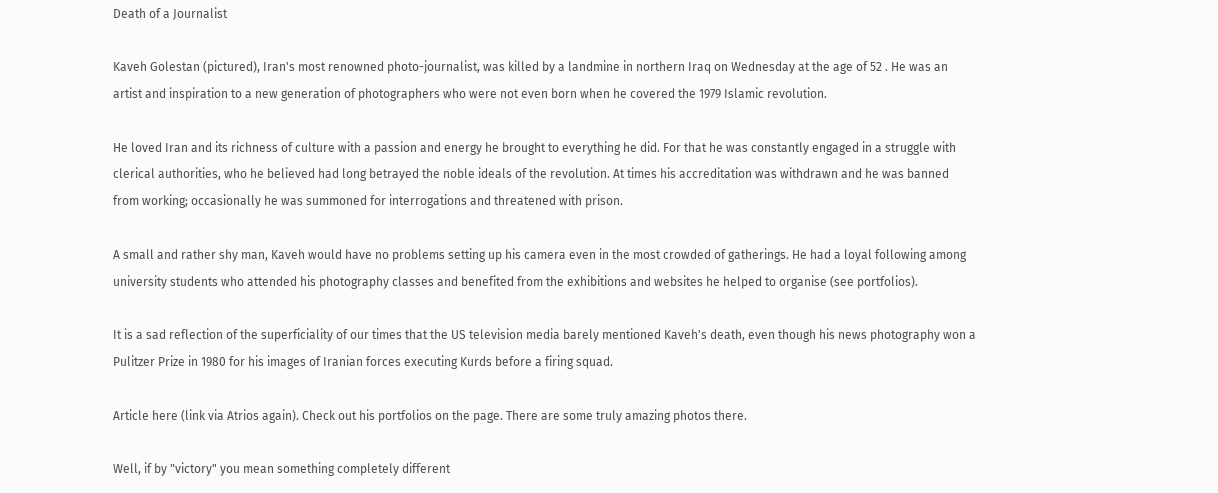Death of a Journalist

Kaveh Golestan (pictured), Iran's most renowned photo-journalist, was killed by a landmine in northern Iraq on Wednesday at the age of 52 . He was an artist and inspiration to a new generation of photographers who were not even born when he covered the 1979 Islamic revolution.

He loved Iran and its richness of culture with a passion and energy he brought to everything he did. For that he was constantly engaged in a struggle with clerical authorities, who he believed had long betrayed the noble ideals of the revolution. At times his accreditation was withdrawn and he was banned from working; occasionally he was summoned for interrogations and threatened with prison.

A small and rather shy man, Kaveh would have no problems setting up his camera even in the most crowded of gatherings. He had a loyal following among university students who attended his photography classes and benefited from the exhibitions and websites he helped to organise (see portfolios).

It is a sad reflection of the superficiality of our times that the US television media barely mentioned Kaveh's death, even though his news photography won a Pulitzer Prize in 1980 for his images of Iranian forces executing Kurds before a firing squad.

Article here (link via Atrios again). Check out his portfolios on the page. There are some truly amazing photos there.

Well, if by "victory" you mean something completely different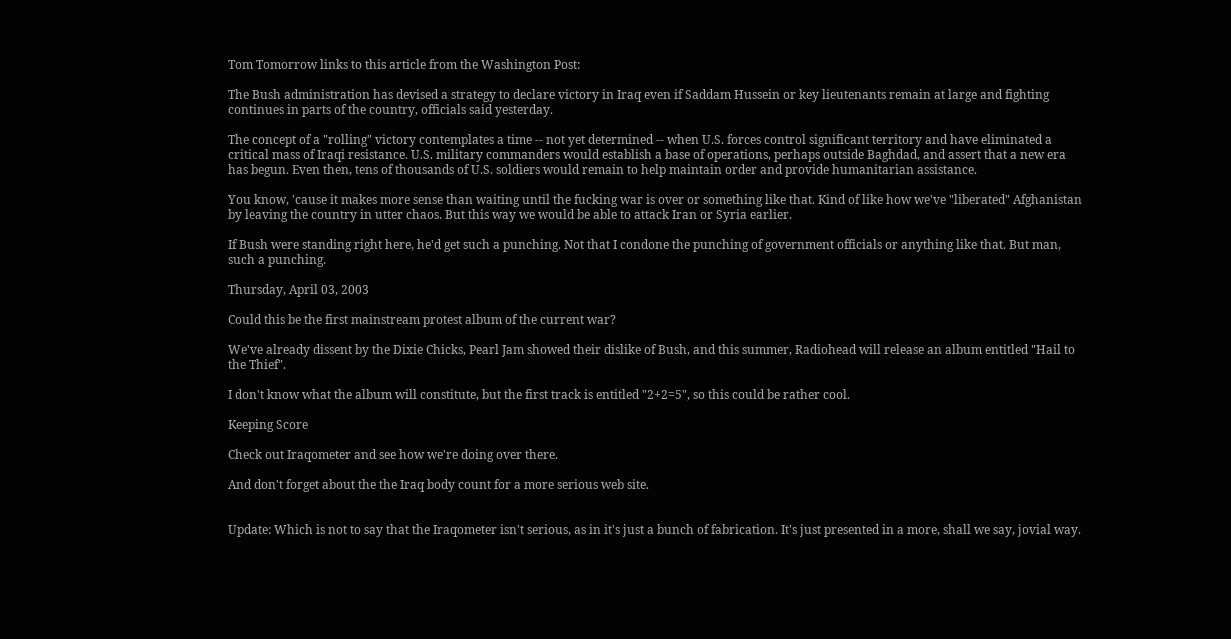Tom Tomorrow links to this article from the Washington Post:

The Bush administration has devised a strategy to declare victory in Iraq even if Saddam Hussein or key lieutenants remain at large and fighting continues in parts of the country, officials said yesterday.

The concept of a "rolling" victory contemplates a time -- not yet determined -- when U.S. forces control significant territory and have eliminated a critical mass of Iraqi resistance. U.S. military commanders would establish a base of operations, perhaps outside Baghdad, and assert that a new era has begun. Even then, tens of thousands of U.S. soldiers would remain to help maintain order and provide humanitarian assistance.

You know, 'cause it makes more sense than waiting until the fucking war is over or something like that. Kind of like how we've "liberated" Afghanistan by leaving the country in utter chaos. But this way we would be able to attack Iran or Syria earlier.

If Bush were standing right here, he'd get such a punching. Not that I condone the punching of government officials or anything like that. But man, such a punching.

Thursday, April 03, 2003

Could this be the first mainstream protest album of the current war?

We've already dissent by the Dixie Chicks, Pearl Jam showed their dislike of Bush, and this summer, Radiohead will release an album entitled "Hail to the Thief".

I don't know what the album will constitute, but the first track is entitled "2+2=5", so this could be rather cool.

Keeping Score

Check out Iraqometer and see how we're doing over there.

And don't forget about the the Iraq body count for a more serious web site.


Update: Which is not to say that the Iraqometer isn't serious, as in it's just a bunch of fabrication. It's just presented in a more, shall we say, jovial way.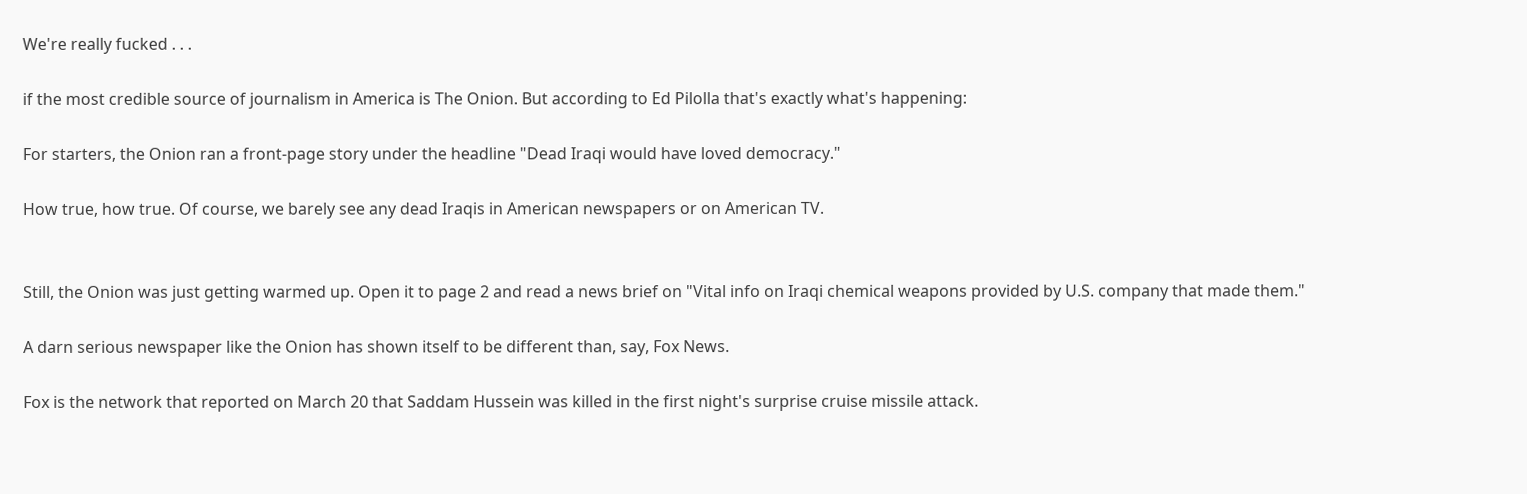We're really fucked . . .

if the most credible source of journalism in America is The Onion. But according to Ed Pilolla that's exactly what's happening:

For starters, the Onion ran a front-page story under the headline "Dead Iraqi would have loved democracy."

How true, how true. Of course, we barely see any dead Iraqis in American newspapers or on American TV.


Still, the Onion was just getting warmed up. Open it to page 2 and read a news brief on "Vital info on Iraqi chemical weapons provided by U.S. company that made them."

A darn serious newspaper like the Onion has shown itself to be different than, say, Fox News.

Fox is the network that reported on March 20 that Saddam Hussein was killed in the first night's surprise cruise missile attack.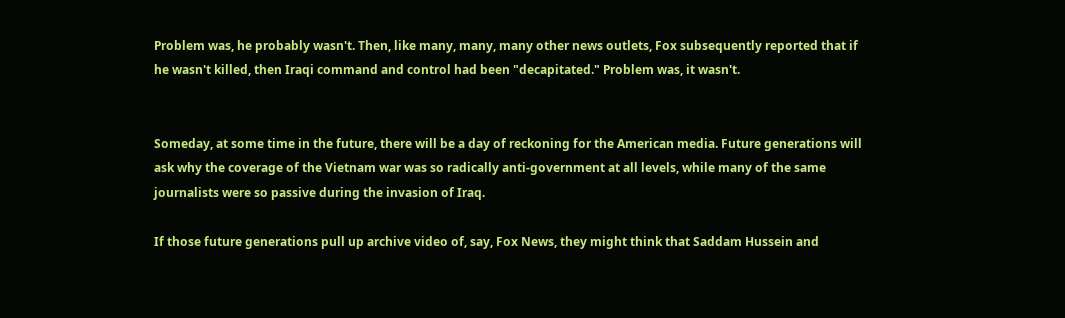Problem was, he probably wasn't. Then, like many, many, many other news outlets, Fox subsequently reported that if he wasn't killed, then Iraqi command and control had been "decapitated." Problem was, it wasn't.


Someday, at some time in the future, there will be a day of reckoning for the American media. Future generations will ask why the coverage of the Vietnam war was so radically anti-government at all levels, while many of the same journalists were so passive during the invasion of Iraq.

If those future generations pull up archive video of, say, Fox News, they might think that Saddam Hussein and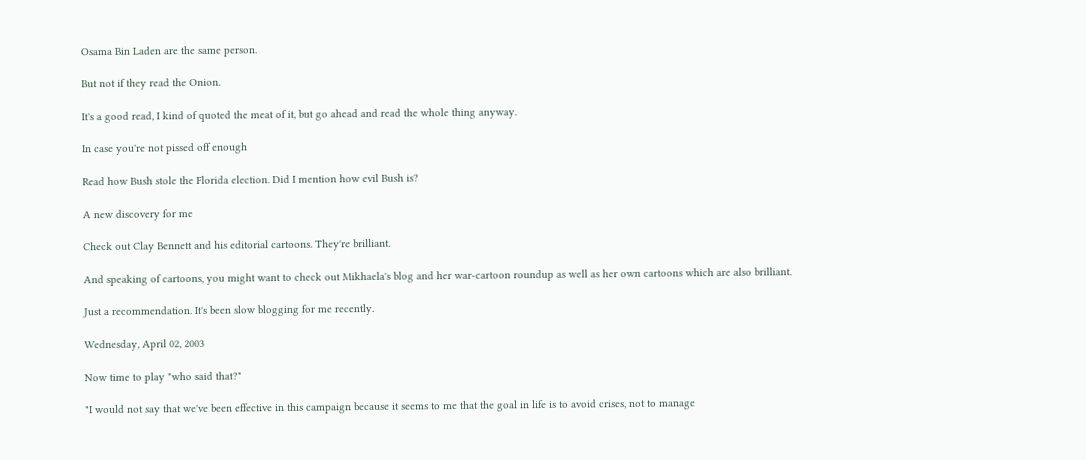Osama Bin Laden are the same person.

But not if they read the Onion.

It's a good read, I kind of quoted the meat of it, but go ahead and read the whole thing anyway.

In case you're not pissed off enough

Read how Bush stole the Florida election. Did I mention how evil Bush is?

A new discovery for me

Check out Clay Bennett and his editorial cartoons. They're brilliant.

And speaking of cartoons, you might want to check out Mikhaela's blog and her war-cartoon roundup as well as her own cartoons which are also brilliant.

Just a recommendation. It's been slow blogging for me recently.

Wednesday, April 02, 2003

Now time to play "who said that?"

"I would not say that we've been effective in this campaign because it seems to me that the goal in life is to avoid crises, not to manage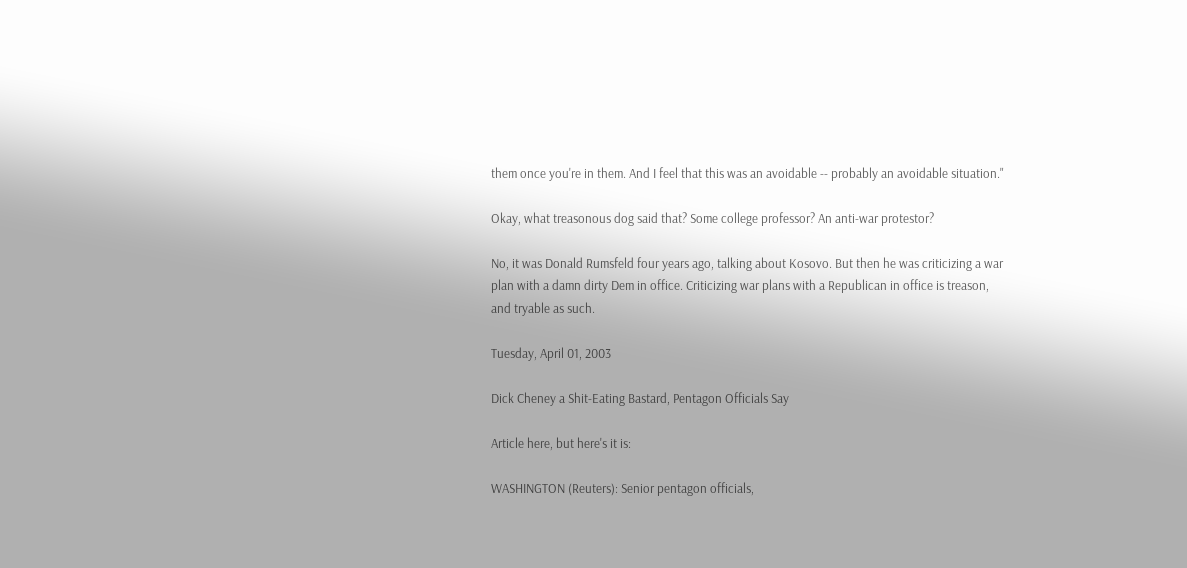them once you're in them. And I feel that this was an avoidable -- probably an avoidable situation."

Okay, what treasonous dog said that? Some college professor? An anti-war protestor?

No, it was Donald Rumsfeld four years ago, talking about Kosovo. But then he was criticizing a war plan with a damn dirty Dem in office. Criticizing war plans with a Republican in office is treason, and tryable as such.

Tuesday, April 01, 2003

Dick Cheney a Shit-Eating Bastard, Pentagon Officials Say

Article here, but here's it is:

WASHINGTON (Reuters): Senior pentagon officials,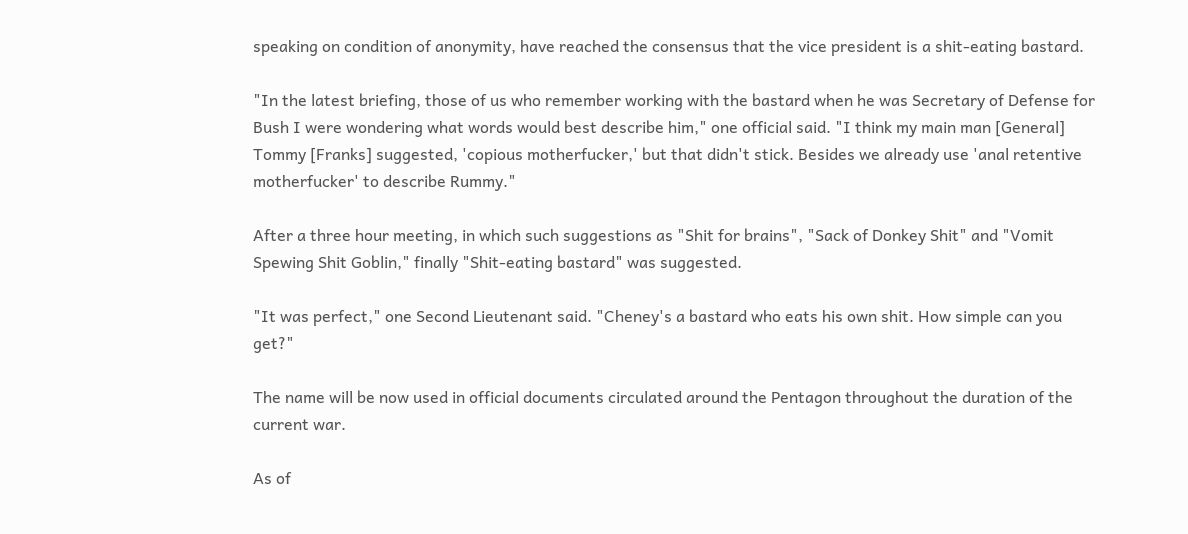speaking on condition of anonymity, have reached the consensus that the vice president is a shit-eating bastard.

"In the latest briefing, those of us who remember working with the bastard when he was Secretary of Defense for Bush I were wondering what words would best describe him," one official said. "I think my main man [General] Tommy [Franks] suggested, 'copious motherfucker,' but that didn't stick. Besides we already use 'anal retentive motherfucker' to describe Rummy."

After a three hour meeting, in which such suggestions as "Shit for brains", "Sack of Donkey Shit" and "Vomit Spewing Shit Goblin," finally "Shit-eating bastard" was suggested.

"It was perfect," one Second Lieutenant said. "Cheney's a bastard who eats his own shit. How simple can you get?"

The name will be now used in official documents circulated around the Pentagon throughout the duration of the current war.

As of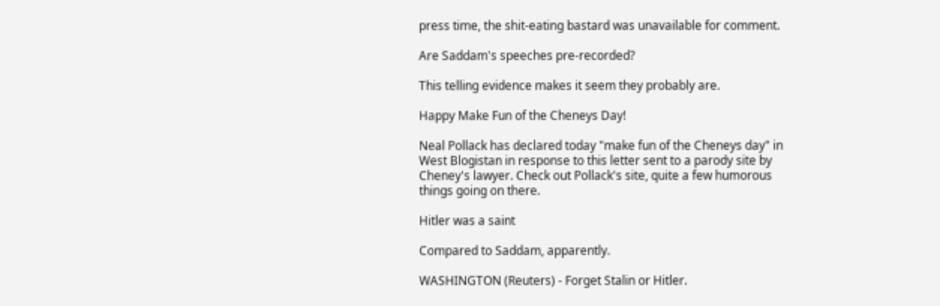press time, the shit-eating bastard was unavailable for comment.

Are Saddam's speeches pre-recorded?

This telling evidence makes it seem they probably are.

Happy Make Fun of the Cheneys Day!

Neal Pollack has declared today "make fun of the Cheneys day" in West Blogistan in response to this letter sent to a parody site by Cheney's lawyer. Check out Pollack's site, quite a few humorous things going on there.

Hitler was a saint

Compared to Saddam, apparently.

WASHINGTON (Reuters) - Forget Stalin or Hitler.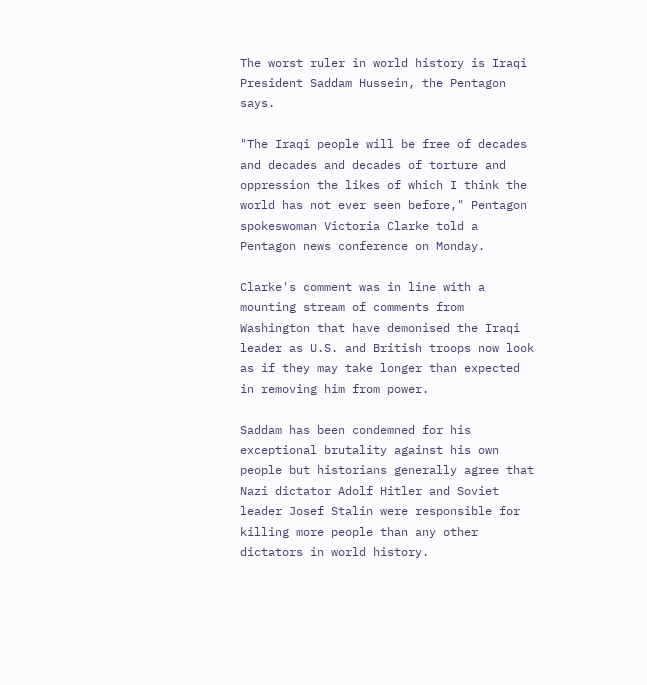The worst ruler in world history is Iraqi President Saddam Hussein, the Pentagon says.

"The Iraqi people will be free of decades and decades and decades of torture and oppression the likes of which I think the world has not ever seen before," Pentagon spokeswoman Victoria Clarke told a Pentagon news conference on Monday.

Clarke's comment was in line with a mounting stream of comments from Washington that have demonised the Iraqi leader as U.S. and British troops now look as if they may take longer than expected in removing him from power.

Saddam has been condemned for his exceptional brutality against his own people but historians generally agree that Nazi dictator Adolf Hitler and Soviet leader Josef Stalin were responsible for killing more people than any other dictators in world history.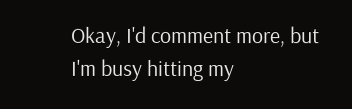Okay, I'd comment more, but I'm busy hitting my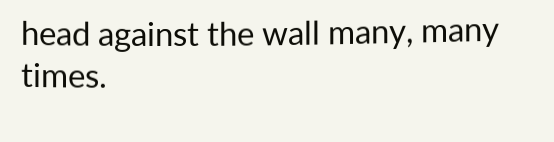head against the wall many, many times.